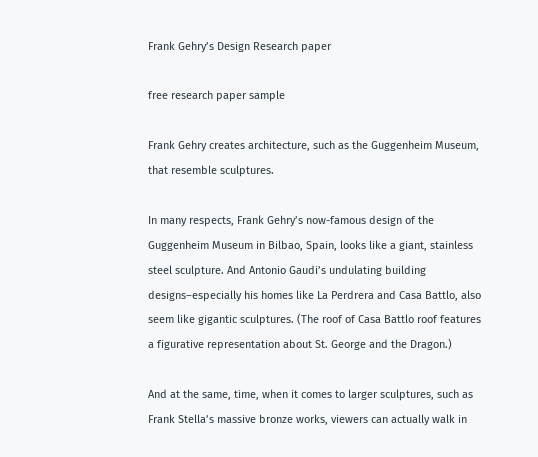Frank Gehry’s Design Research paper

free research paper sample

Frank Gehry creates architecture, such as the Guggenheim Museum, that resemble sculptures.

In many respects, Frank Gehry’s now-famous design of the Guggenheim Museum in Bilbao, Spain, looks like a giant, stainless steel sculpture. And Antonio Gaudi’s undulating building designs–especially his homes like La Perdrera and Casa Battlo, also seem like gigantic sculptures. (The roof of Casa Battlo roof features a figurative representation about St. George and the Dragon.)

And at the same, time, when it comes to larger sculptures, such as Frank Stella’s massive bronze works, viewers can actually walk in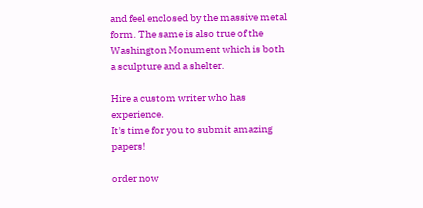and feel enclosed by the massive metal form. The same is also true of the Washington Monument which is both a sculpture and a shelter.

Hire a custom writer who has experience.
It's time for you to submit amazing papers!

order now